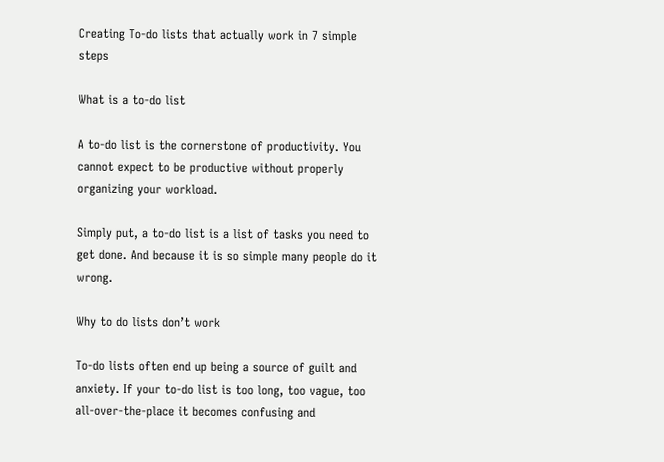Creating To-do lists that actually work in 7 simple steps

What is a to-do list

A to-do list is the cornerstone of productivity. You cannot expect to be productive without properly organizing your workload.

Simply put, a to-do list is a list of tasks you need to get done. And because it is so simple many people do it wrong.

Why to do lists don’t work

To-do lists often end up being a source of guilt and anxiety. If your to-do list is too long, too vague, too all-over-the-place it becomes confusing and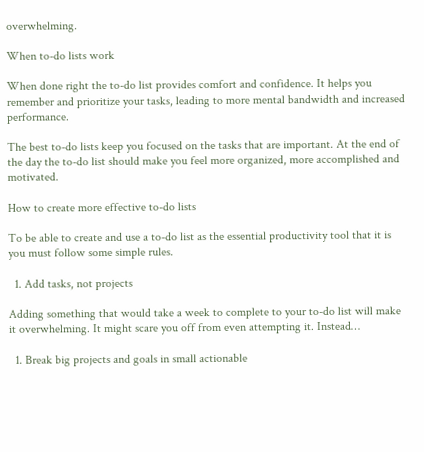overwhelming.

When to-do lists work

When done right the to-do list provides comfort and confidence. It helps you remember and prioritize your tasks, leading to more mental bandwidth and increased performance.

The best to-do lists keep you focused on the tasks that are important. At the end of the day the to-do list should make you feel more organized, more accomplished and motivated.

How to create more effective to-do lists

To be able to create and use a to-do list as the essential productivity tool that it is you must follow some simple rules.

  1. Add tasks, not projects

Adding something that would take a week to complete to your to-do list will make it overwhelming. It might scare you off from even attempting it. Instead…

  1. Break big projects and goals in small actionable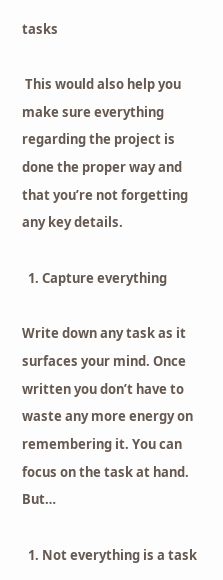tasks

 This would also help you make sure everything regarding the project is done the proper way and that you’re not forgetting any key details.

  1. Capture everything

Write down any task as it surfaces your mind. Once written you don’t have to waste any more energy on remembering it. You can focus on the task at hand. But…

  1. Not everything is a task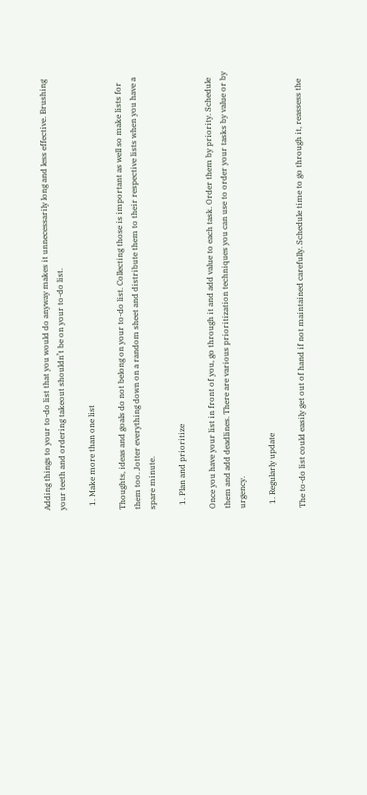Adding things to your to-do list that you would do anyway makes it unnecessarily long and less effective. Brushing your teeth and ordering takeout shouldn’t be on your to-do list.

  1. Make more than one list

Thoughts, ideas and goals do not belong on your to-do list. Collecting those is important as well so make lists for them too. Jotter everything down on a random sheet and distribute them to their respective lists when you have a spare minute.

  1. Plan and prioritize

Once you have your list in front of you, go through it and add value to each task. Order them by priority. Schedule them and add deadlines. There are various prioritization techniques you can use to order your tasks by value or by urgency.

  1. Regularly update

The to-do list could easily get out of hand if not maintained carefully. Schedule time to go through it, reassess the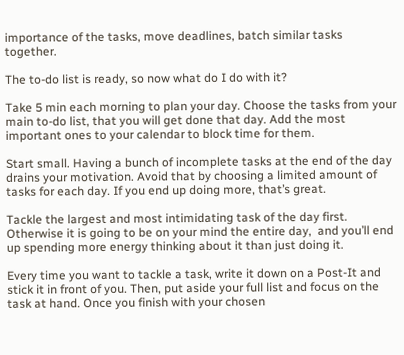importance of the tasks, move deadlines, batch similar tasks together.

The to-do list is ready, so now what do I do with it?

Take 5 min each morning to plan your day. Choose the tasks from your main to-do list, that you will get done that day. Add the most important ones to your calendar to block time for them.

Start small. Having a bunch of incomplete tasks at the end of the day drains your motivation. Avoid that by choosing a limited amount of tasks for each day. If you end up doing more, that’s great.

Tackle the largest and most intimidating task of the day first. Otherwise it is going to be on your mind the entire day,  and you’ll end up spending more energy thinking about it than just doing it.

Every time you want to tackle a task, write it down on a Post-It and stick it in front of you. Then, put aside your full list and focus on the task at hand. Once you finish with your chosen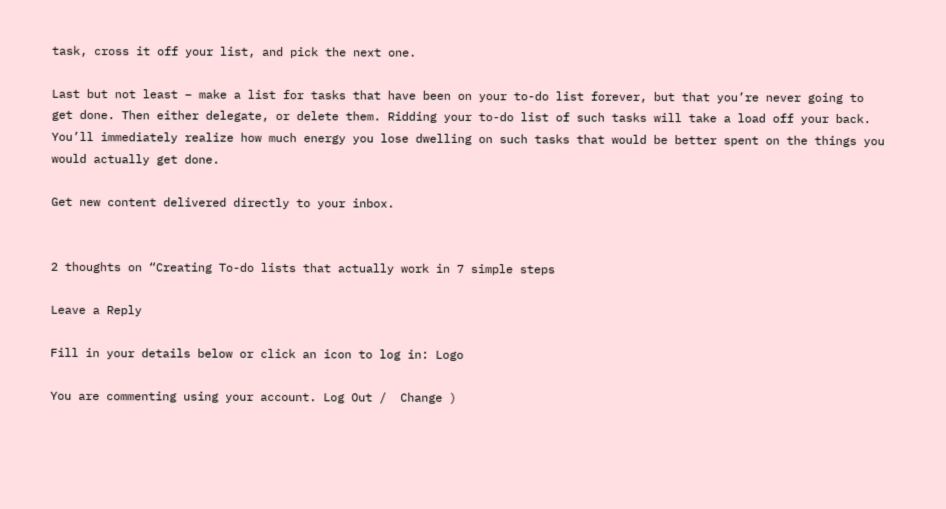task, cross it off your list, and pick the next one.

Last but not least – make a list for tasks that have been on your to-do list forever, but that you’re never going to get done. Then either delegate, or delete them. Ridding your to-do list of such tasks will take a load off your back. You’ll immediately realize how much energy you lose dwelling on such tasks that would be better spent on the things you would actually get done.

Get new content delivered directly to your inbox.


2 thoughts on “Creating To-do lists that actually work in 7 simple steps

Leave a Reply

Fill in your details below or click an icon to log in: Logo

You are commenting using your account. Log Out /  Change )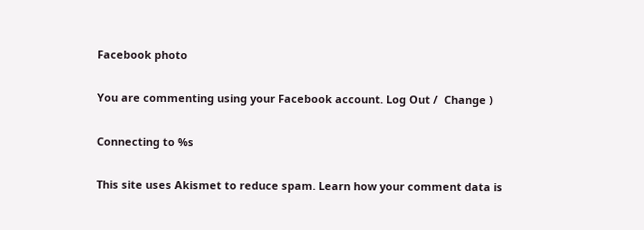Facebook photo

You are commenting using your Facebook account. Log Out /  Change )

Connecting to %s

This site uses Akismet to reduce spam. Learn how your comment data is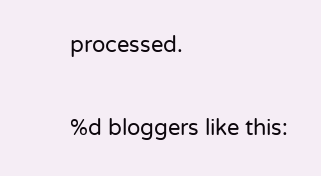processed.

%d bloggers like this: